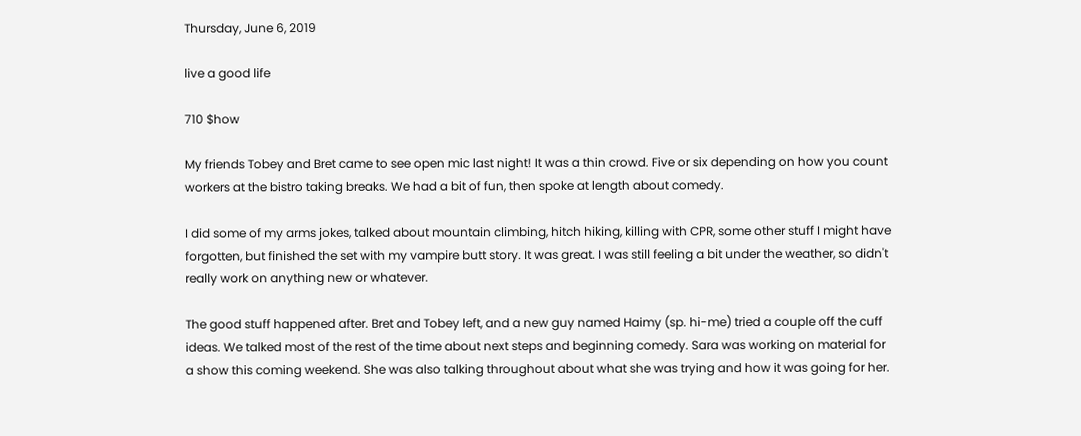Thursday, June 6, 2019

live a good life

710 $how

My friends Tobey and Bret came to see open mic last night! It was a thin crowd. Five or six depending on how you count workers at the bistro taking breaks. We had a bit of fun, then spoke at length about comedy.

I did some of my arms jokes, talked about mountain climbing, hitch hiking, killing with CPR, some other stuff I might have forgotten, but finished the set with my vampire butt story. It was great. I was still feeling a bit under the weather, so didn't really work on anything new or whatever.

The good stuff happened after. Bret and Tobey left, and a new guy named Haimy (sp. hi-me) tried a couple off the cuff ideas. We talked most of the rest of the time about next steps and beginning comedy. Sara was working on material for a show this coming weekend. She was also talking throughout about what she was trying and how it was going for her.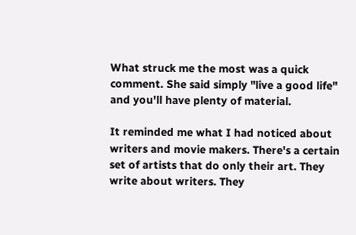What struck me the most was a quick comment. She said simply "live a good life" and you'll have plenty of material.

It reminded me what I had noticed about writers and movie makers. There's a certain set of artists that do only their art. They write about writers. They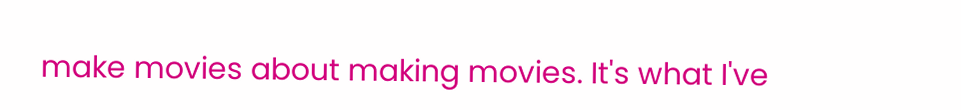make movies about making movies. It's what I've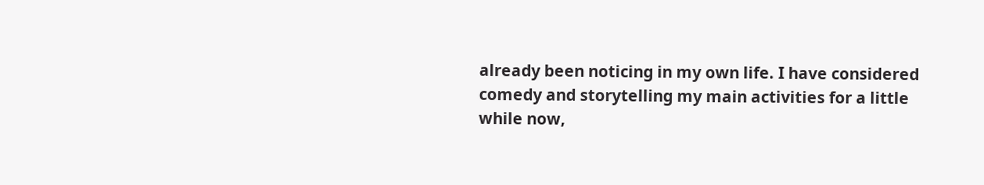already been noticing in my own life. I have considered comedy and storytelling my main activities for a little while now,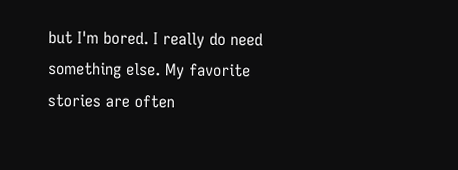but I'm bored. I really do need something else. My favorite stories are often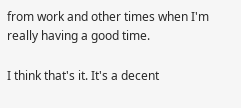from work and other times when I'm really having a good time.

I think that's it. It's a decent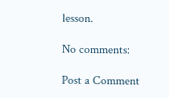lesson.

No comments:

Post a Comment